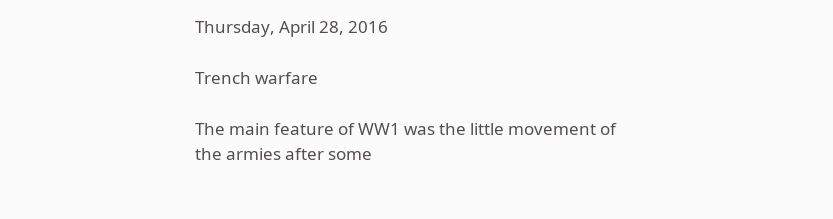Thursday, April 28, 2016

Trench warfare

The main feature of WW1 was the little movement of the armies after some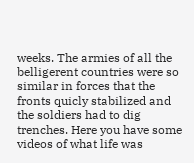weeks. The armies of all the belligerent countries were so similar in forces that the fronts quicly stabilized and the soldiers had to dig trenches. Here you have some videos of what life was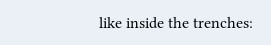like inside the trenches: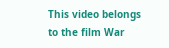This video belongs to the film War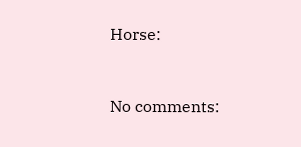Horse:


No comments: